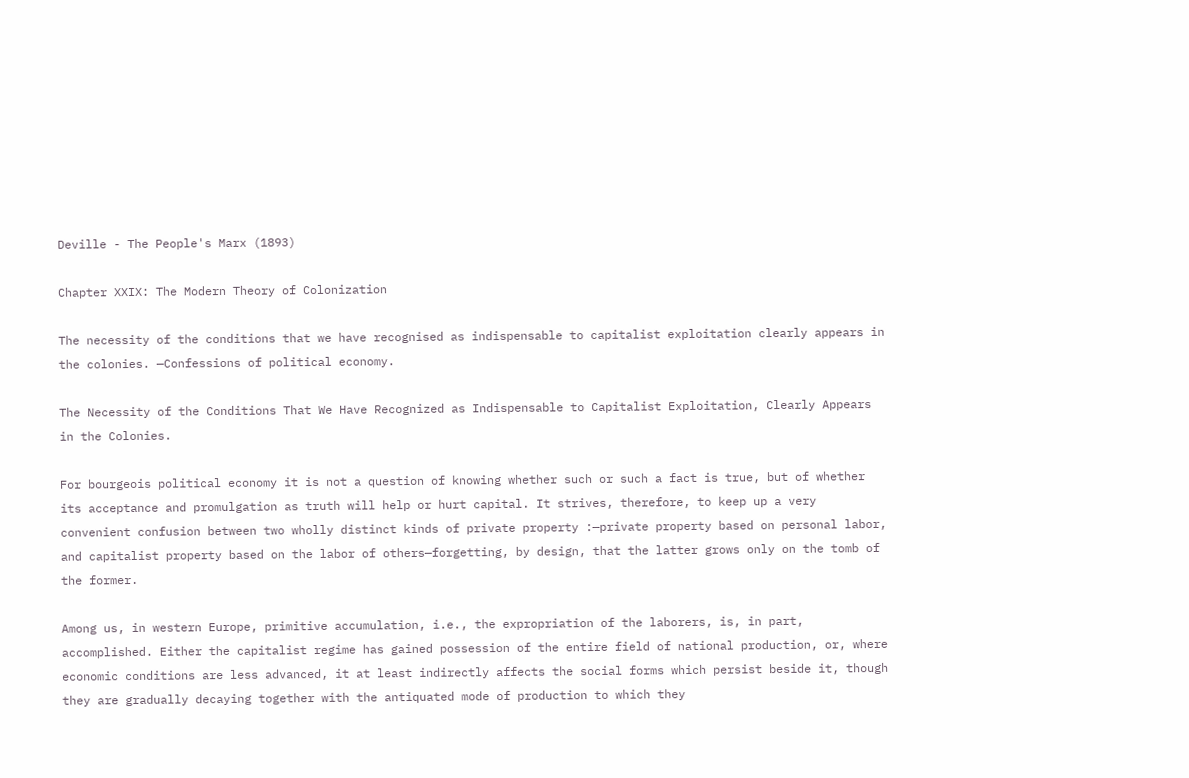Deville - The People's Marx (1893)

Chapter XXIX: The Modern Theory of Colonization

The necessity of the conditions that we have recognised as indispensable to capitalist exploitation clearly appears in the colonies. —Confessions of political economy.

The Necessity of the Conditions That We Have Recognized as Indispensable to Capitalist Exploitation, Clearly Appears in the Colonies.

For bourgeois political economy it is not a question of knowing whether such or such a fact is true, but of whether its acceptance and promulgation as truth will help or hurt capital. It strives, therefore, to keep up a very convenient confusion between two wholly distinct kinds of private property :—private property based on personal labor, and capitalist property based on the labor of others—forgetting, by design, that the latter grows only on the tomb of the former.

Among us, in western Europe, primitive accumulation, i.e., the expropriation of the laborers, is, in part, accomplished. Either the capitalist regime has gained possession of the entire field of national production, or, where economic conditions are less advanced, it at least indirectly affects the social forms which persist beside it, though they are gradually decaying together with the antiquated mode of production to which they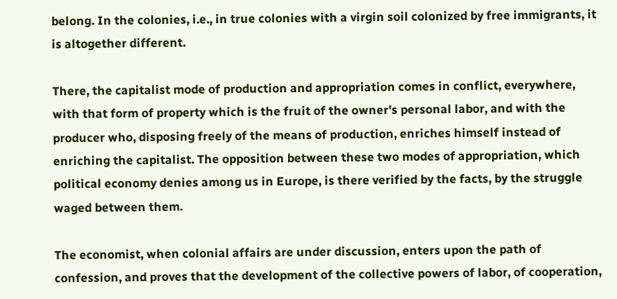belong. In the colonies, i.e., in true colonies with a virgin soil colonized by free immigrants, it is altogether different.

There, the capitalist mode of production and appropriation comes in conflict, everywhere, with that form of property which is the fruit of the owner's personal labor, and with the producer who, disposing freely of the means of production, enriches himself instead of enriching the capitalist. The opposition between these two modes of appropriation, which political economy denies among us in Europe, is there verified by the facts, by the struggle waged between them.

The economist, when colonial affairs are under discussion, enters upon the path of confession, and proves that the development of the collective powers of labor, of cooperation,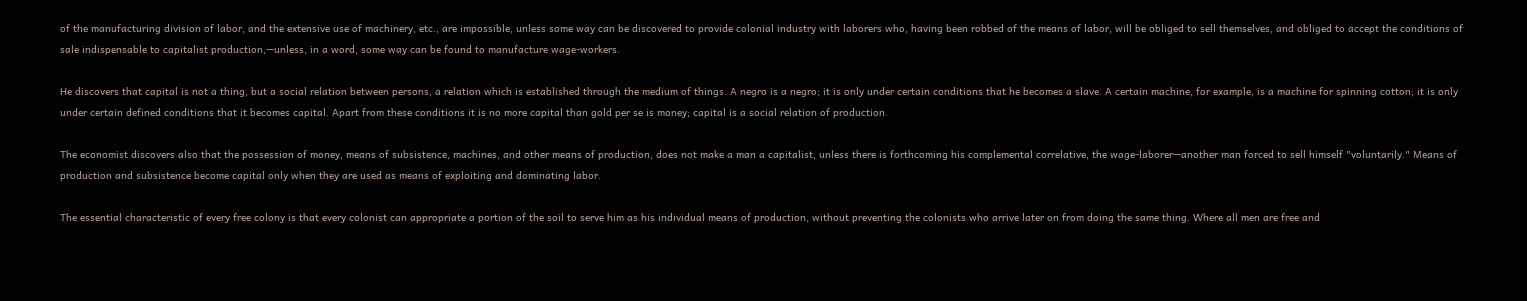of the manufacturing division of labor, and the extensive use of machinery, etc., are impossible, unless some way can be discovered to provide colonial industry with laborers who, having been robbed of the means of labor, will be obliged to sell themselves, and obliged to accept the conditions of sale indispensable to capitalist production,—unless, in a word, some way can be found to manufacture wage-workers.

He discovers that capital is not a thing, but a social relation between persons, a relation which is established through the medium of things. A negro is a negro; it is only under certain conditions that he becomes a slave. A certain machine, for example, is a machine for spinning cotton; it is only under certain defined conditions that it becomes capital. Apart from these conditions it is no more capital than gold per se is money; capital is a social relation of production.

The economist discovers also that the possession of money, means of subsistence, machines, and other means of production, does not make a man a capitalist, unless there is forthcoming his complemental correlative, the wage-laborer—another man forced to sell himself "voluntarily." Means of production and subsistence become capital only when they are used as means of exploiting and dominating labor.

The essential characteristic of every free colony is that every colonist can appropriate a portion of the soil to serve him as his individual means of production, without preventing the colonists who arrive later on from doing the same thing. Where all men are free and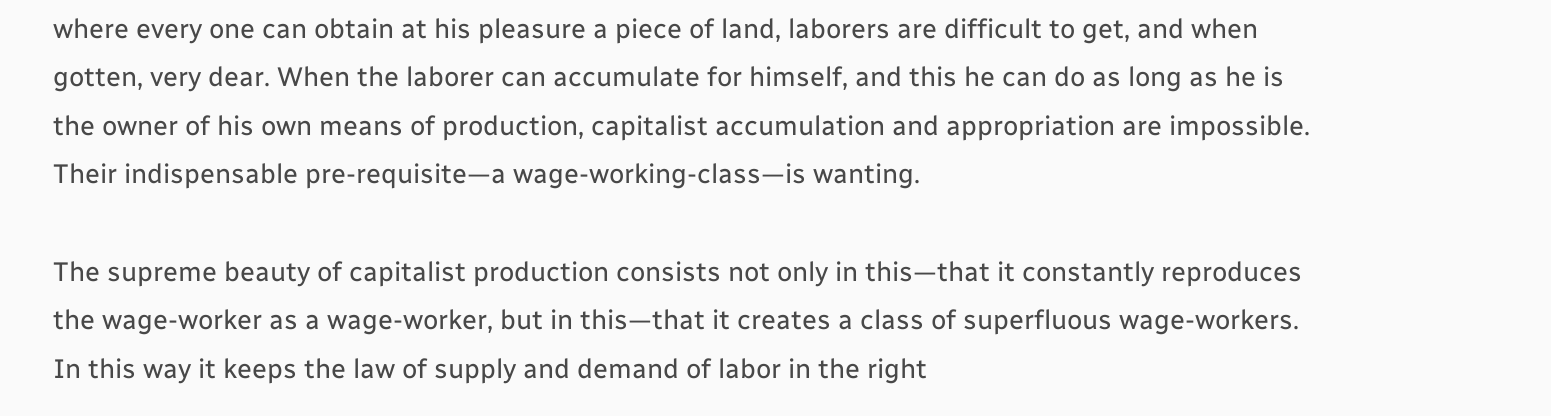where every one can obtain at his pleasure a piece of land, laborers are difficult to get, and when gotten, very dear. When the laborer can accumulate for himself, and this he can do as long as he is the owner of his own means of production, capitalist accumulation and appropriation are impossible. Their indispensable pre-requisite—a wage-working-class—is wanting.

The supreme beauty of capitalist production consists not only in this—that it constantly reproduces the wage-worker as a wage-worker, but in this—that it creates a class of superfluous wage-workers. In this way it keeps the law of supply and demand of labor in the right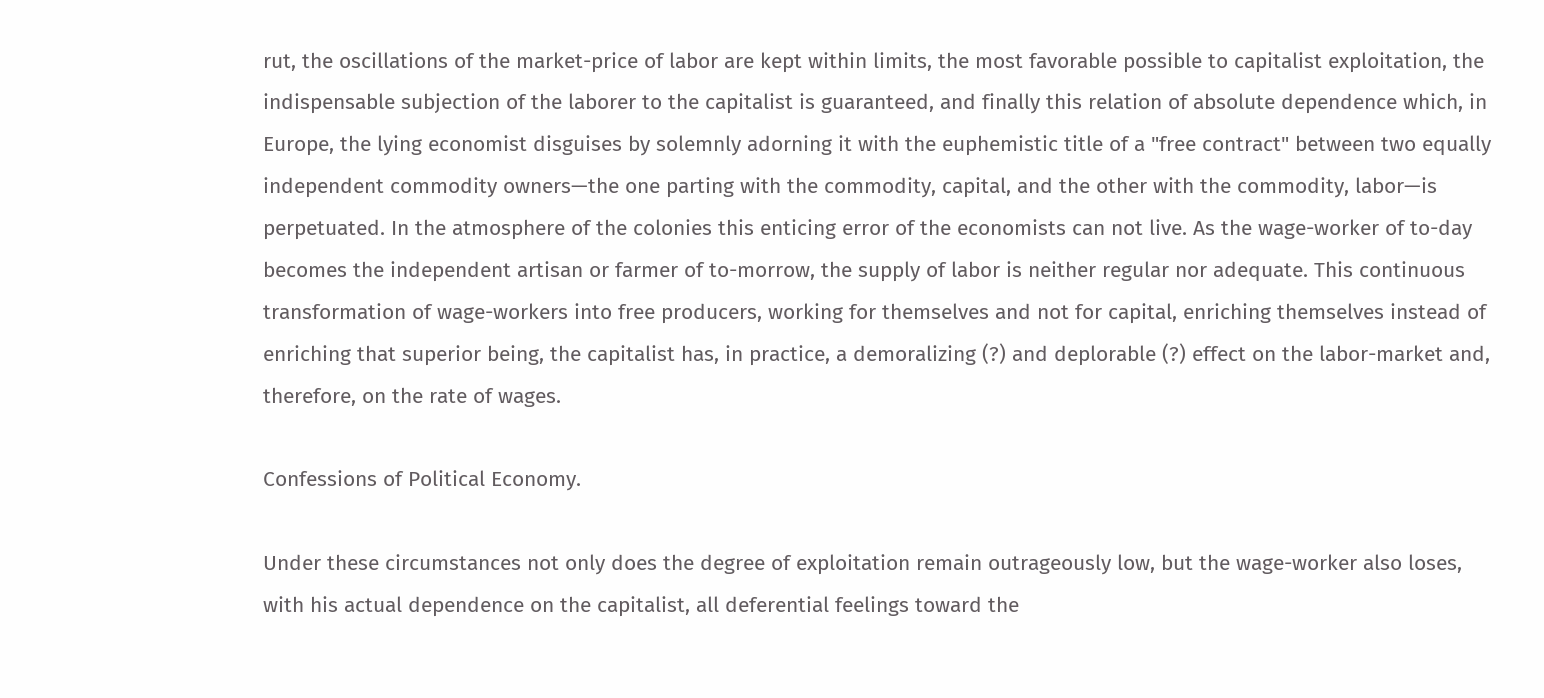rut, the oscillations of the market-price of labor are kept within limits, the most favorable possible to capitalist exploitation, the indispensable subjection of the laborer to the capitalist is guaranteed, and finally this relation of absolute dependence which, in Europe, the lying economist disguises by solemnly adorning it with the euphemistic title of a "free contract" between two equally independent commodity owners—the one parting with the commodity, capital, and the other with the commodity, labor—is perpetuated. In the atmosphere of the colonies this enticing error of the economists can not live. As the wage-worker of to-day becomes the independent artisan or farmer of to-morrow, the supply of labor is neither regular nor adequate. This continuous transformation of wage-workers into free producers, working for themselves and not for capital, enriching themselves instead of enriching that superior being, the capitalist has, in practice, a demoralizing (?) and deplorable (?) effect on the labor-market and, therefore, on the rate of wages.

Confessions of Political Economy.

Under these circumstances not only does the degree of exploitation remain outrageously low, but the wage-worker also loses, with his actual dependence on the capitalist, all deferential feelings toward the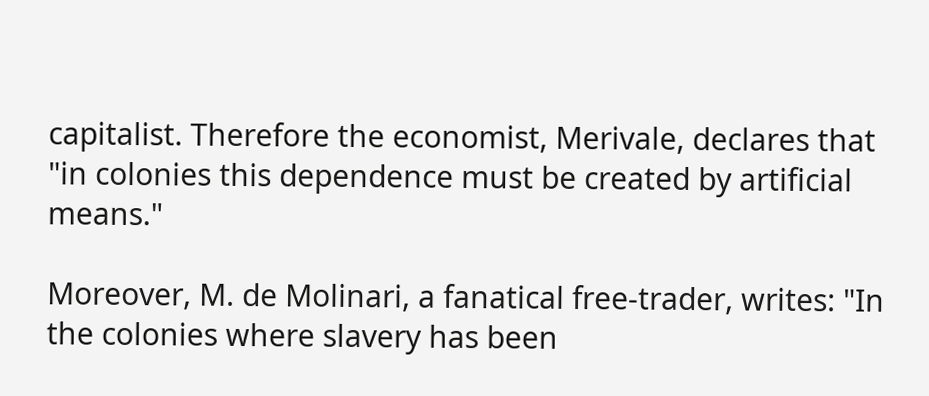capitalist. Therefore the economist, Merivale, declares that "in colonies this dependence must be created by artificial means."

Moreover, M. de Molinari, a fanatical free-trader, writes: "In the colonies where slavery has been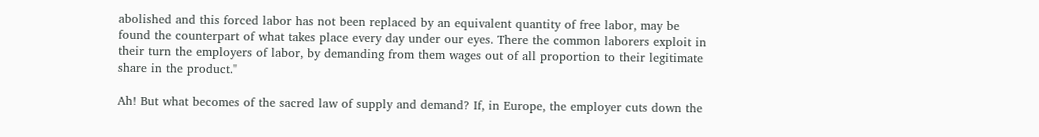abolished and this forced labor has not been replaced by an equivalent quantity of free labor, may be found the counterpart of what takes place every day under our eyes. There the common laborers exploit in their turn the employers of labor, by demanding from them wages out of all proportion to their legitimate share in the product."

Ah! But what becomes of the sacred law of supply and demand? If, in Europe, the employer cuts down the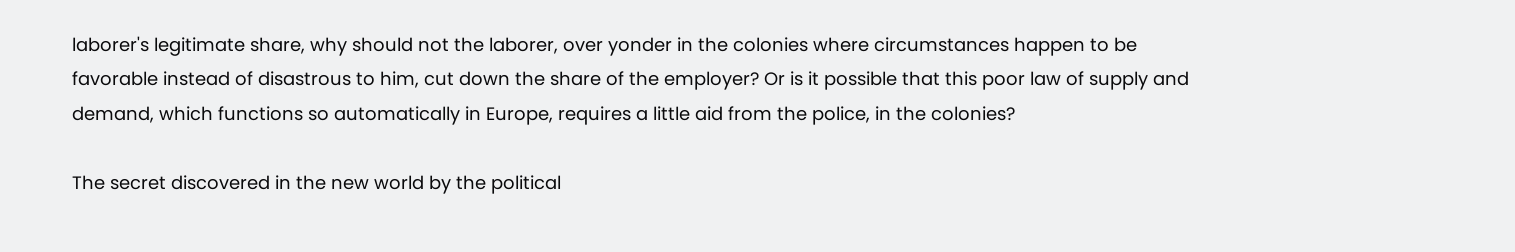laborer's legitimate share, why should not the laborer, over yonder in the colonies where circumstances happen to be favorable instead of disastrous to him, cut down the share of the employer? Or is it possible that this poor law of supply and demand, which functions so automatically in Europe, requires a little aid from the police, in the colonies?

The secret discovered in the new world by the political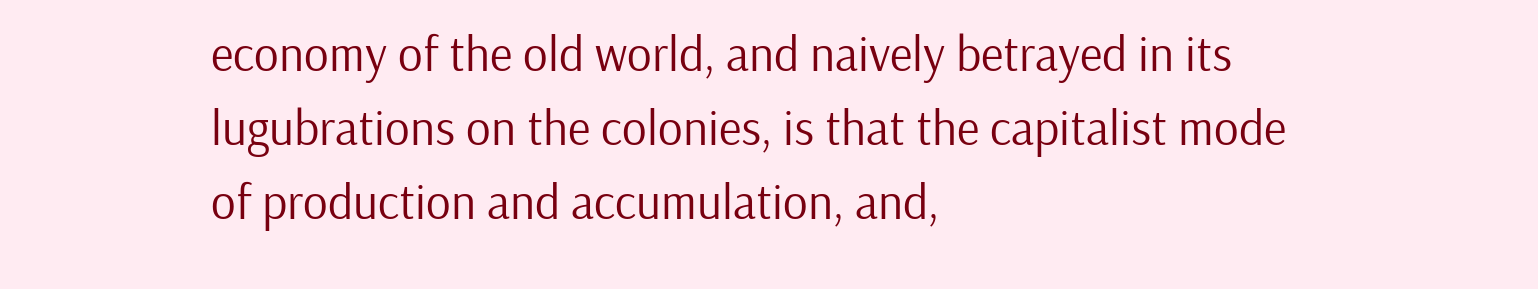economy of the old world, and naively betrayed in its lugubrations on the colonies, is that the capitalist mode of production and accumulation, and,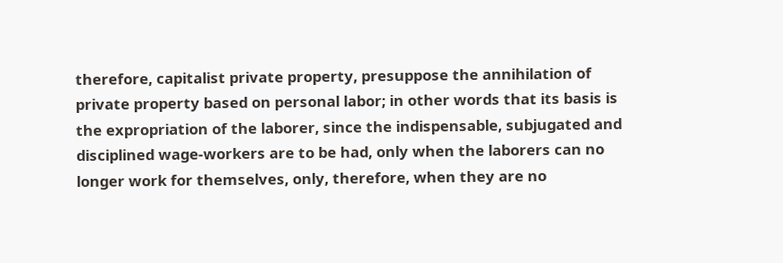therefore, capitalist private property, presuppose the annihilation of private property based on personal labor; in other words that its basis is the expropriation of the laborer, since the indispensable, subjugated and disciplined wage-workers are to be had, only when the laborers can no longer work for themselves, only, therefore, when they are no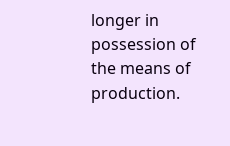longer in possession of the means of production.